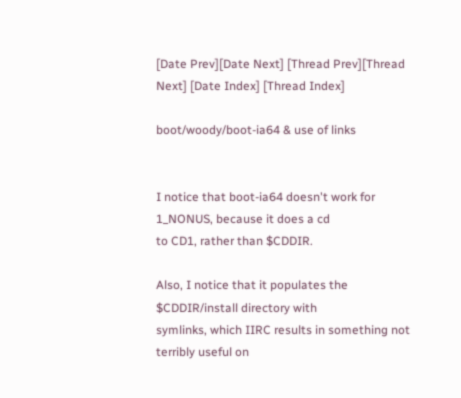[Date Prev][Date Next] [Thread Prev][Thread Next] [Date Index] [Thread Index]

boot/woody/boot-ia64 & use of links


I notice that boot-ia64 doesn't work for 1_NONUS, because it does a cd
to CD1, rather than $CDDIR.

Also, I notice that it populates the $CDDIR/install directory with
symlinks, which IIRC results in something not terribly useful on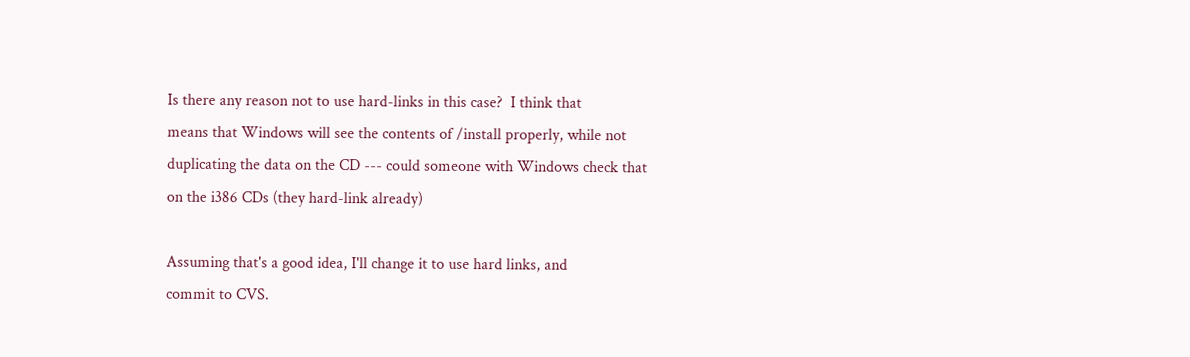Is there any reason not to use hard-links in this case?  I think that
means that Windows will see the contents of /install properly, while not
duplicating the data on the CD --- could someone with Windows check that
on the i386 CDs (they hard-link already)

Assuming that's a good idea, I'll change it to use hard links, and
commit to CVS.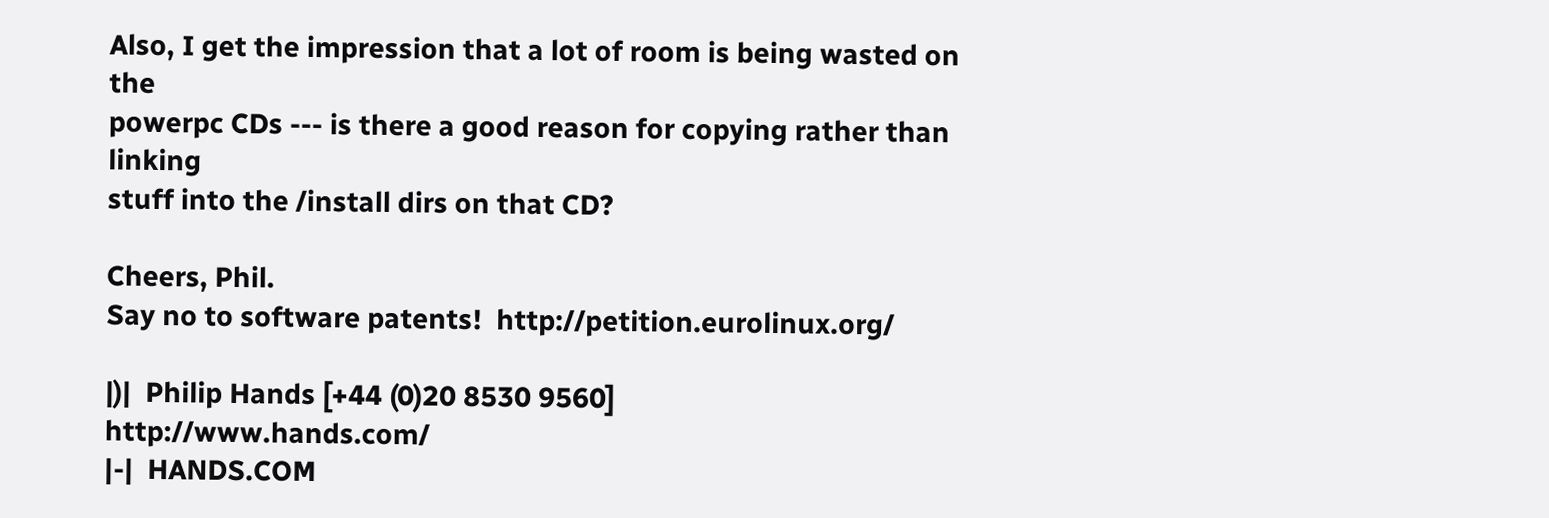Also, I get the impression that a lot of room is being wasted on the
powerpc CDs --- is there a good reason for copying rather than linking
stuff into the /install dirs on that CD?

Cheers, Phil.
Say no to software patents!  http://petition.eurolinux.org/

|)|  Philip Hands [+44 (0)20 8530 9560]    http://www.hands.com/
|-|  HANDS.COM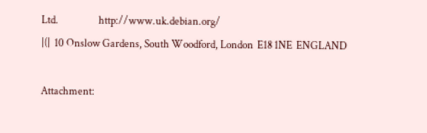Ltd.                    http://www.uk.debian.org/
|(|  10 Onslow Gardens, South Woodford, London  E18 1NE  ENGLAND

Attachment: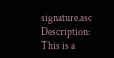signature.asc
Description: This is a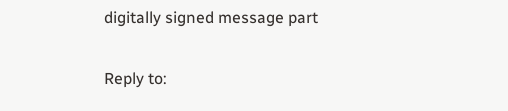digitally signed message part

Reply to: